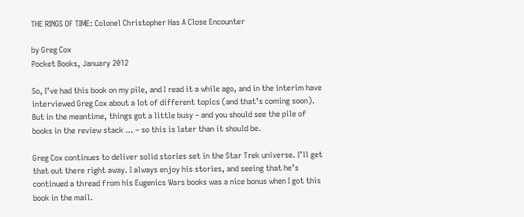THE RINGS OF TIME: Colonel Christopher Has A Close Encounter

by Greg Cox
Pocket Books, January 2012

So, I’ve had this book on my pile, and I read it a while ago, and in the interim have interviewed Greg Cox about a lot of different topics (and that’s coming soon). But in the meantime, things got a little busy – and you should see the pile of books in the review stack … – so this is later than it should be.

Greg Cox continues to deliver solid stories set in the Star Trek universe. I’ll get that out there right away. I always enjoy his stories, and seeing that he’s continued a thread from his Eugenics Wars books was a nice bonus when I got this book in the mail.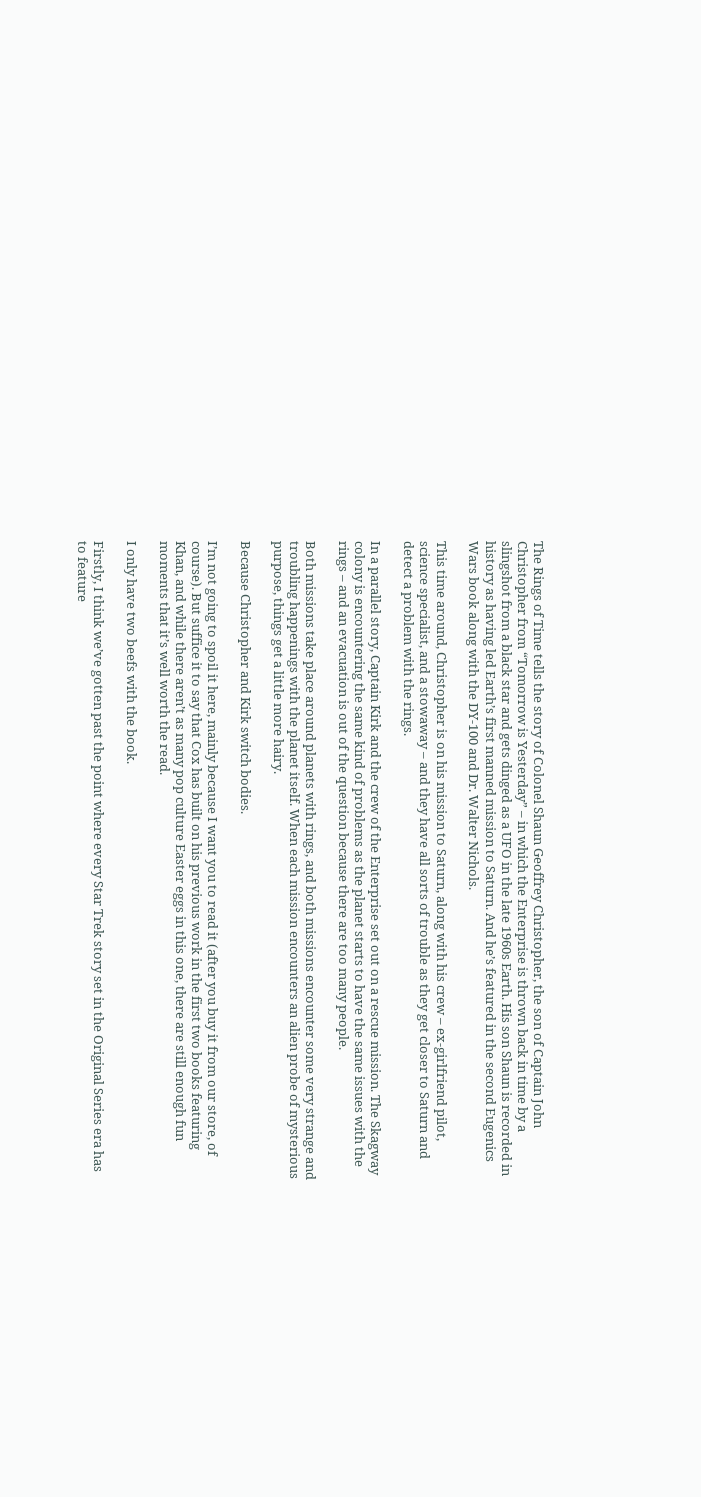The Rings of Time tells the story of Colonel Shaun Geoffrey Christopher, the son of Captain John Christopher from “Tomorrow is Yesterday” – in which the Enterprise is thrown back in time by a slingshot from a black star and gets dinged as a UFO in the late 1960s Earth. His son Shaun is recorded in history as having led Earth’s first manned mission to Saturn. And he’s featured in the second Eugenics Wars book along with the DY-100 and Dr. Walter Nichols.

This time around, Christopher is on his mission to Saturn, along with his crew – ex-girlfriend pilot, science specialist, and a stowaway – and they have all sorts of trouble as they get closer to Saturn and detect a problem with the rings.

In a parallel story, Captain Kirk and the crew of the Enterprise set out on a rescue mission. The Skagway colony is encountering the same kind of problems as the planet starts to have the same issues with the rings – and an evacuation is out of the question because there are too many people.

Both missions take place around planets with rings, and both missions encounter some very strange and troubling happenings with the planet itself. When each mission encounters an alien probe of mysterious purpose, things get a little more hairy.

Because Christopher and Kirk switch bodies.

I’m not going to spoil it here, mainly because I want you to read it (after you buy it from our store, of course). But suffice it to say that Cox has built on his previous work in the first two books featuring Khan, and while there aren’t as many pop culture Easter eggs in this one, there are still enough fun moments that it’s well worth the read.

I only have two beefs with the book.

Firstly, I think we’ve gotten past the point where every Star Trek story set in the Original Series era has to feature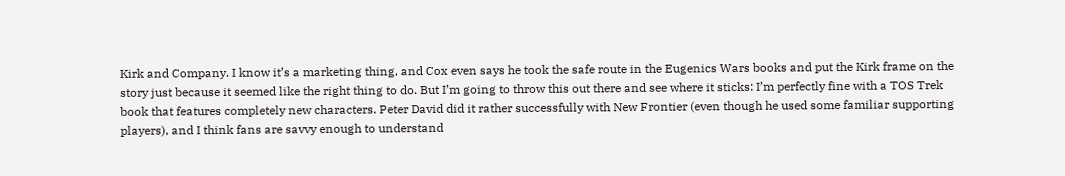Kirk and Company. I know it’s a marketing thing, and Cox even says he took the safe route in the Eugenics Wars books and put the Kirk frame on the story just because it seemed like the right thing to do. But I’m going to throw this out there and see where it sticks: I’m perfectly fine with a TOS Trek book that features completely new characters. Peter David did it rather successfully with New Frontier (even though he used some familiar supporting players), and I think fans are savvy enough to understand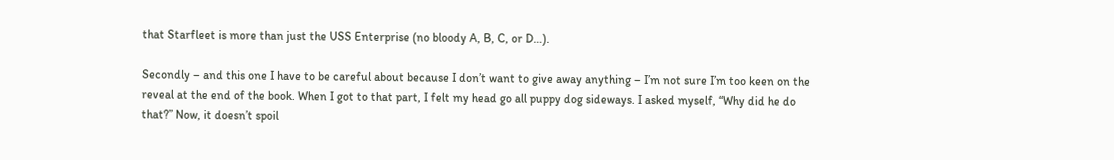that Starfleet is more than just the USS Enterprise (no bloody A, B, C, or D…).

Secondly – and this one I have to be careful about because I don’t want to give away anything – I’m not sure I’m too keen on the reveal at the end of the book. When I got to that part, I felt my head go all puppy dog sideways. I asked myself, “Why did he do that?” Now, it doesn’t spoil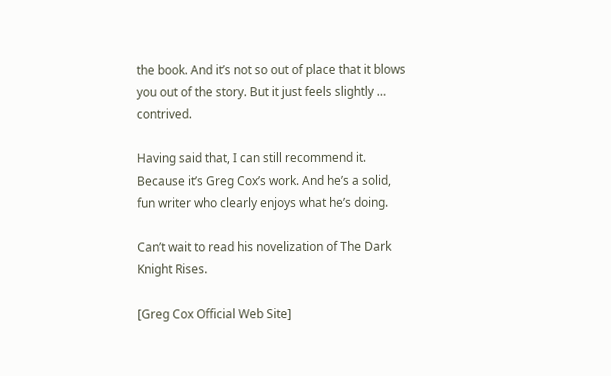the book. And it’s not so out of place that it blows you out of the story. But it just feels slightly … contrived.

Having said that, I can still recommend it. Because it’s Greg Cox’s work. And he’s a solid, fun writer who clearly enjoys what he’s doing.

Can’t wait to read his novelization of The Dark Knight Rises.

[Greg Cox Official Web Site]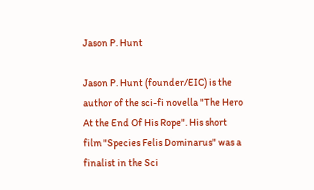Jason P. Hunt

Jason P. Hunt (founder/EIC) is the author of the sci-fi novella "The Hero At the End Of His Rope". His short film "Species Felis Dominarus" was a finalist in the Sci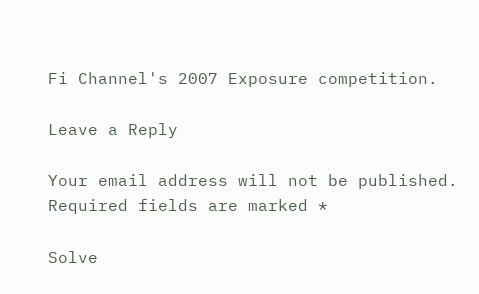Fi Channel's 2007 Exposure competition.

Leave a Reply

Your email address will not be published. Required fields are marked *

Solve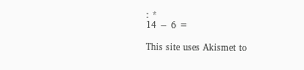: *
14 − 6 =

This site uses Akismet to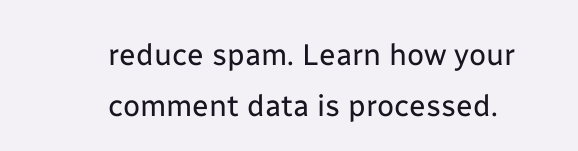reduce spam. Learn how your comment data is processed.